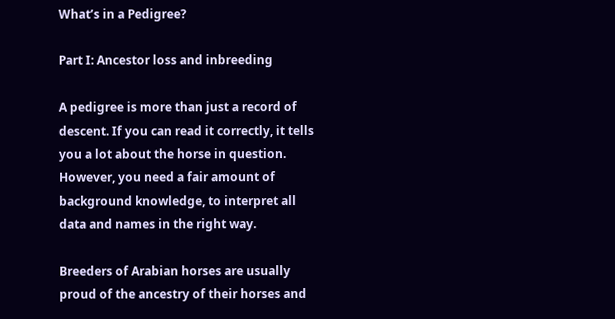What’s in a Pedigree?

Part I: Ancestor loss and inbreeding

A pedigree is more than just a record of descent. If you can read it correctly, it tells you a lot about the horse in question. However, you need a fair amount of background knowledge, to interpret all data and names in the right way.

Breeders of Arabian horses are usually proud of the ancestry of their horses and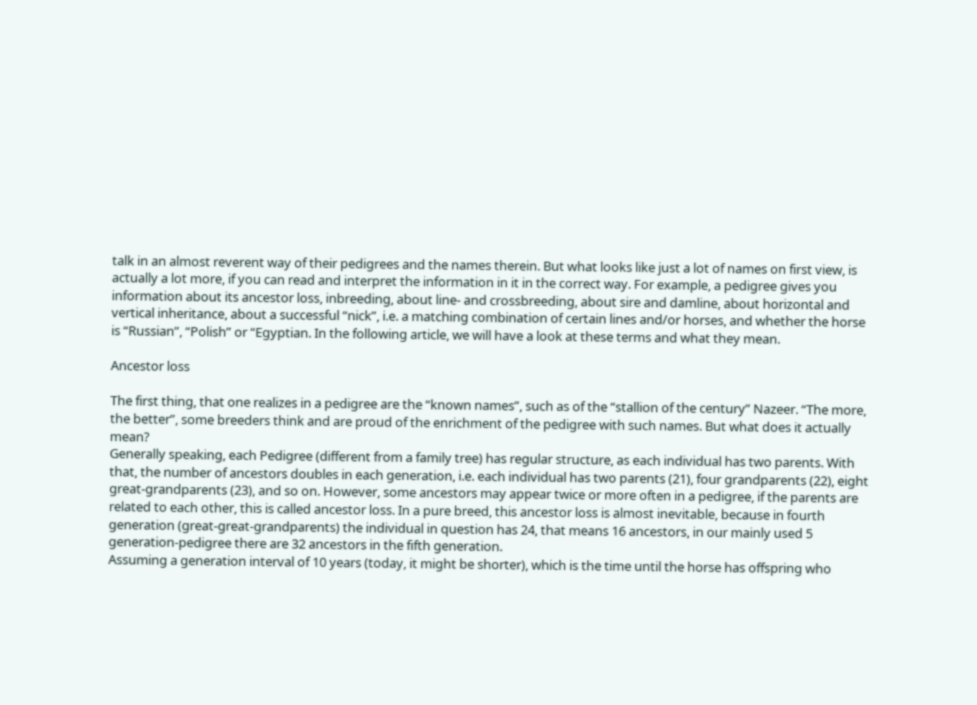talk in an almost reverent way of their pedigrees and the names therein. But what looks like just a lot of names on first view, is actually a lot more, if you can read and interpret the information in it in the correct way. For example, a pedigree gives you information about its ancestor loss, inbreeding, about line- and crossbreeding, about sire and damline, about horizontal and vertical inheritance, about a successful “nick”, i.e. a matching combination of certain lines and/or horses, and whether the horse is “Russian”, “Polish” or “Egyptian. In the following article, we will have a look at these terms and what they mean.

Ancestor loss

The first thing, that one realizes in a pedigree are the “known names”, such as of the “stallion of the century” Nazeer. “The more, the better”, some breeders think and are proud of the enrichment of the pedigree with such names. But what does it actually mean?
Generally speaking, each Pedigree (different from a family tree) has regular structure, as each individual has two parents. With that, the number of ancestors doubles in each generation, i.e. each individual has two parents (21), four grandparents (22), eight great-grandparents (23), and so on. However, some ancestors may appear twice or more often in a pedigree, if the parents are related to each other, this is called ancestor loss. In a pure breed, this ancestor loss is almost inevitable, because in fourth generation (great-great-grandparents) the individual in question has 24, that means 16 ancestors, in our mainly used 5 generation-pedigree there are 32 ancestors in the fifth generation.
Assuming a generation interval of 10 years (today, it might be shorter), which is the time until the horse has offspring who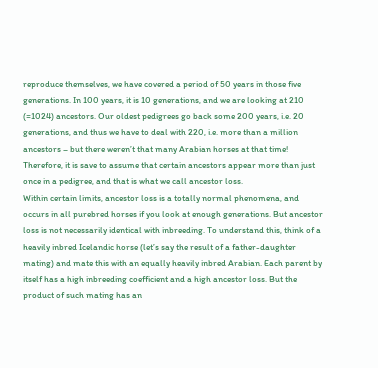reproduce themselves, we have covered a period of 50 years in those five generations. In 100 years, it is 10 generations, and we are looking at 210 (=1024) ancestors. Our oldest pedigrees go back some 200 years, i.e. 20 generations, and thus we have to deal with 220, i.e. more than a million ancestors – but there weren’t that many Arabian horses at that time! Therefore, it is save to assume that certain ancestors appear more than just once in a pedigree, and that is what we call ancestor loss.
Within certain limits, ancestor loss is a totally normal phenomena, and occurs in all purebred horses if you look at enough generations. But ancestor loss is not necessarily identical with inbreeding. To understand this, think of a heavily inbred Icelandic horse (let’s say the result of a father-daughter mating) and mate this with an equally heavily inbred Arabian. Each parent by itself has a high inbreeding coefficient and a high ancestor loss. But the product of such mating has an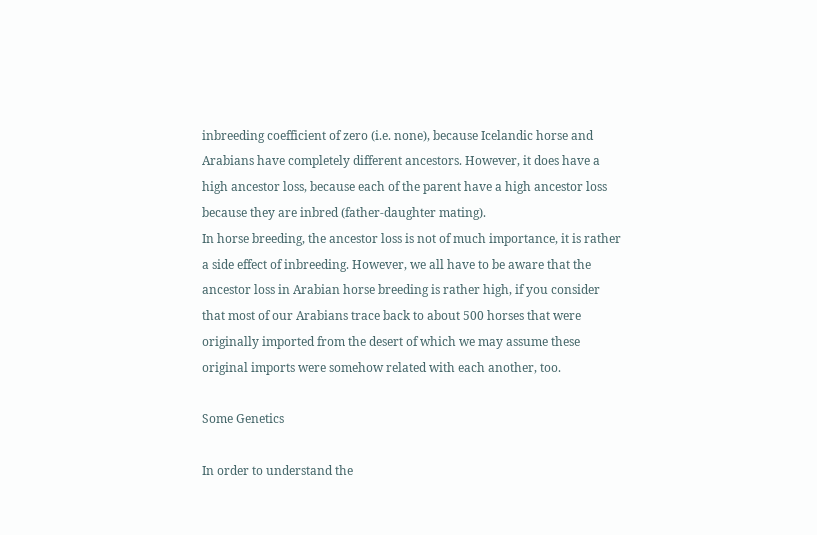inbreeding coefficient of zero (i.e. none), because Icelandic horse and Arabians have completely different ancestors. However, it does have a high ancestor loss, because each of the parent have a high ancestor loss because they are inbred (father-daughter mating).
In horse breeding, the ancestor loss is not of much importance, it is rather a side effect of inbreeding. However, we all have to be aware that the ancestor loss in Arabian horse breeding is rather high, if you consider that most of our Arabians trace back to about 500 horses that were originally imported from the desert of which we may assume these original imports were somehow related with each another, too.

Some Genetics

In order to understand the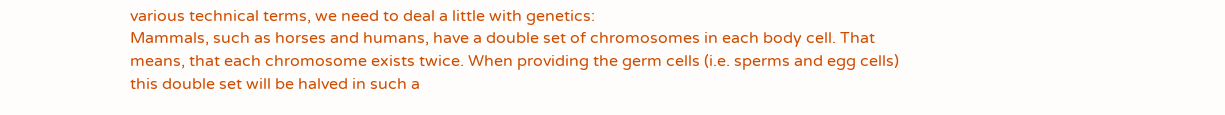various technical terms, we need to deal a little with genetics:
Mammals, such as horses and humans, have a double set of chromosomes in each body cell. That means, that each chromosome exists twice. When providing the germ cells (i.e. sperms and egg cells) this double set will be halved in such a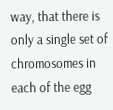way, that there is only a single set of chromosomes in each of the egg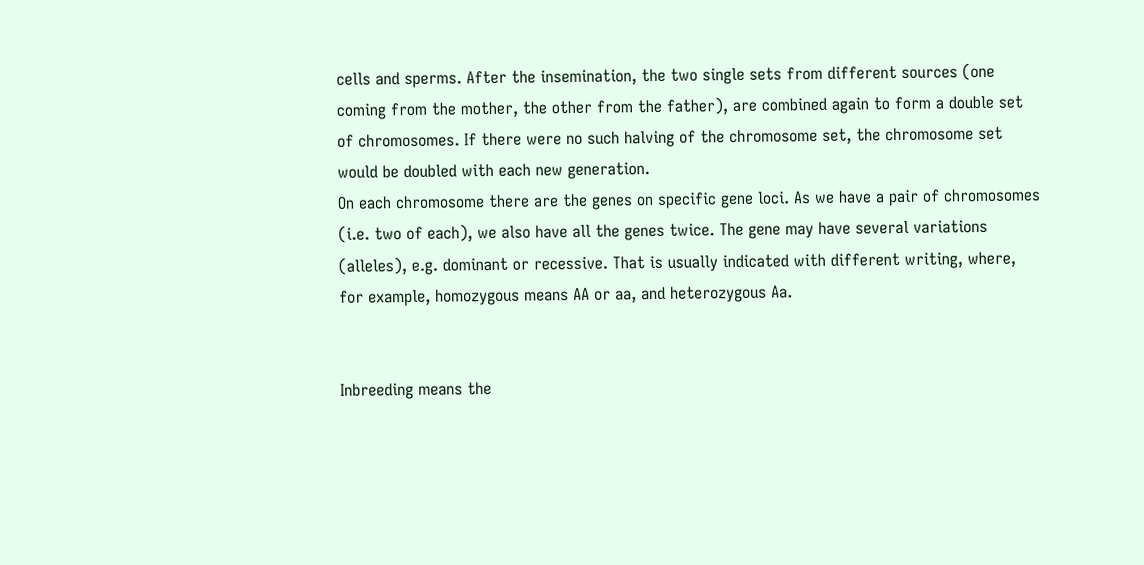cells and sperms. After the insemination, the two single sets from different sources (one coming from the mother, the other from the father), are combined again to form a double set of chromosomes. If there were no such halving of the chromosome set, the chromosome set would be doubled with each new generation.
On each chromosome there are the genes on specific gene loci. As we have a pair of chromosomes (i.e. two of each), we also have all the genes twice. The gene may have several variations (alleles), e.g. dominant or recessive. That is usually indicated with different writing, where, for example, homozygous means AA or aa, and heterozygous Aa.


Inbreeding means the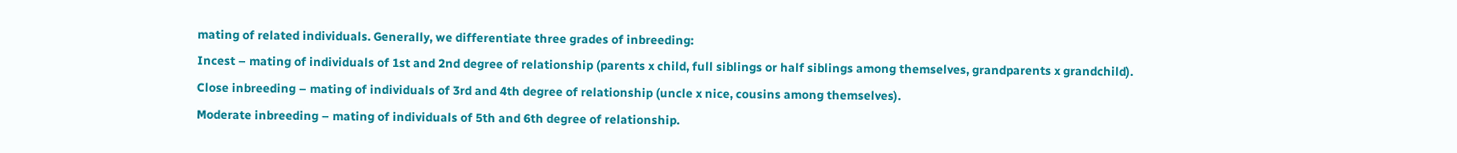mating of related individuals. Generally, we differentiate three grades of inbreeding:
Incest – mating of individuals of 1st and 2nd degree of relationship (parents x child, full siblings or half siblings among themselves, grandparents x grandchild).
Close inbreeding – mating of individuals of 3rd and 4th degree of relationship (uncle x nice, cousins among themselves).
Moderate inbreeding – mating of individuals of 5th and 6th degree of relationship.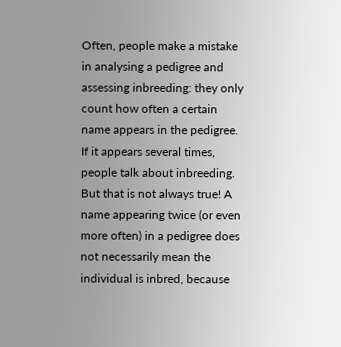Often, people make a mistake in analysing a pedigree and assessing inbreeding: they only count how often a certain name appears in the pedigree. If it appears several times, people talk about inbreeding. But that is not always true! A name appearing twice (or even more often) in a pedigree does not necessarily mean the individual is inbred, because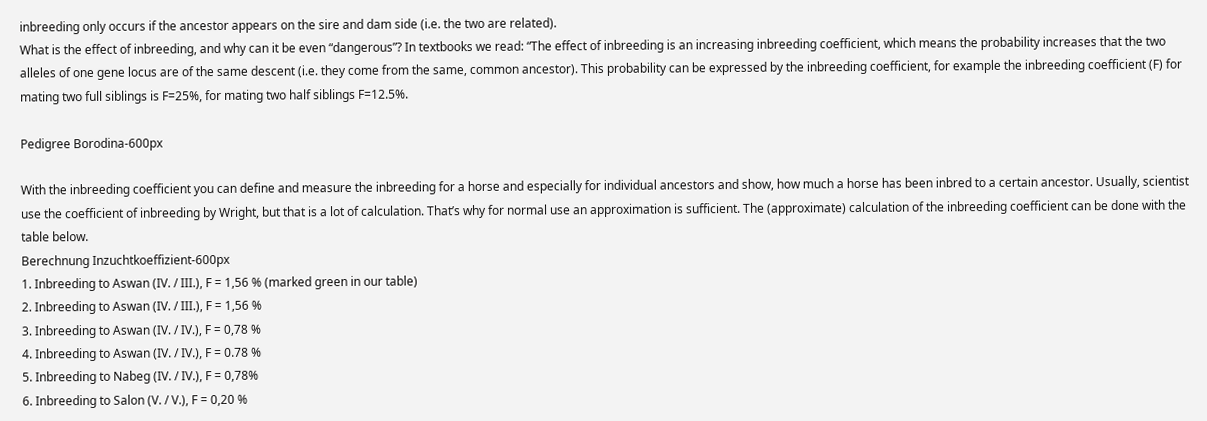inbreeding only occurs if the ancestor appears on the sire and dam side (i.e. the two are related).
What is the effect of inbreeding, and why can it be even “dangerous”? In textbooks we read: “The effect of inbreeding is an increasing inbreeding coefficient, which means the probability increases that the two alleles of one gene locus are of the same descent (i.e. they come from the same, common ancestor). This probability can be expressed by the inbreeding coefficient, for example the inbreeding coefficient (F) for mating two full siblings is F=25%, for mating two half siblings F=12.5%.

Pedigree Borodina-600px

With the inbreeding coefficient you can define and measure the inbreeding for a horse and especially for individual ancestors and show, how much a horse has been inbred to a certain ancestor. Usually, scientist use the coefficient of inbreeding by Wright, but that is a lot of calculation. That’s why for normal use an approximation is sufficient. The (approximate) calculation of the inbreeding coefficient can be done with the table below.
Berechnung Inzuchtkoeffizient-600px
1. Inbreeding to Aswan (IV. / III.), F = 1,56 % (marked green in our table)
2. Inbreeding to Aswan (IV. / III.), F = 1,56 %
3. Inbreeding to Aswan (IV. / IV.), F = 0,78 %
4. Inbreeding to Aswan (IV. / IV.), F = 0.78 %
5. Inbreeding to Nabeg (IV. / IV.), F = 0,78%
6. Inbreeding to Salon (V. / V.), F = 0,20 %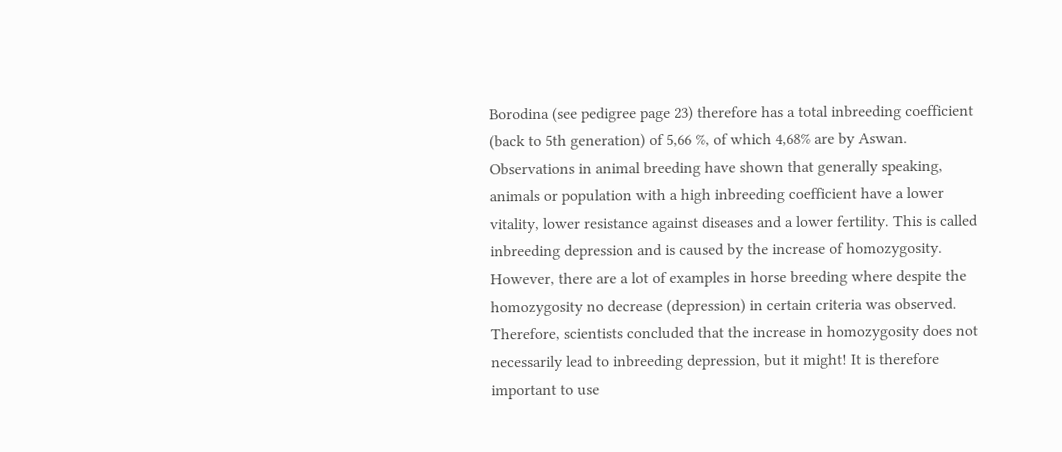Borodina (see pedigree page 23) therefore has a total inbreeding coefficient (back to 5th generation) of 5,66 %, of which 4,68% are by Aswan.
Observations in animal breeding have shown that generally speaking, animals or population with a high inbreeding coefficient have a lower vitality, lower resistance against diseases and a lower fertility. This is called inbreeding depression and is caused by the increase of homozygosity. However, there are a lot of examples in horse breeding where despite the homozygosity no decrease (depression) in certain criteria was observed. Therefore, scientists concluded that the increase in homozygosity does not necessarily lead to inbreeding depression, but it might! It is therefore important to use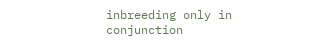inbreeding only in conjunction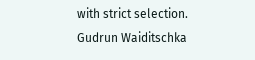with strict selection.
Gudrun Waiditschka